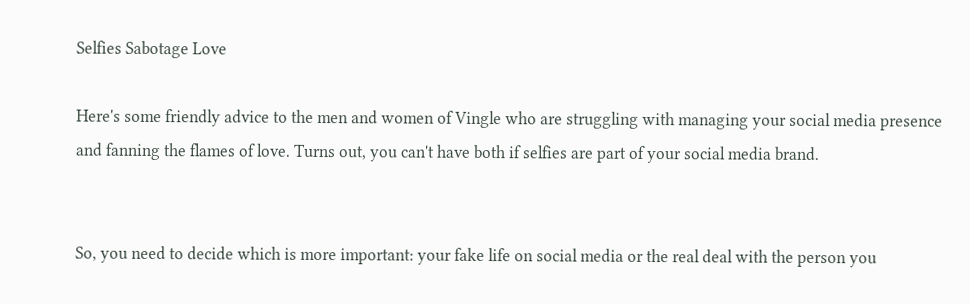Selfies Sabotage Love

Here's some friendly advice to the men and women of Vingle who are struggling with managing your social media presence and fanning the flames of love. Turns out, you can't have both if selfies are part of your social media brand.


So, you need to decide which is more important: your fake life on social media or the real deal with the person you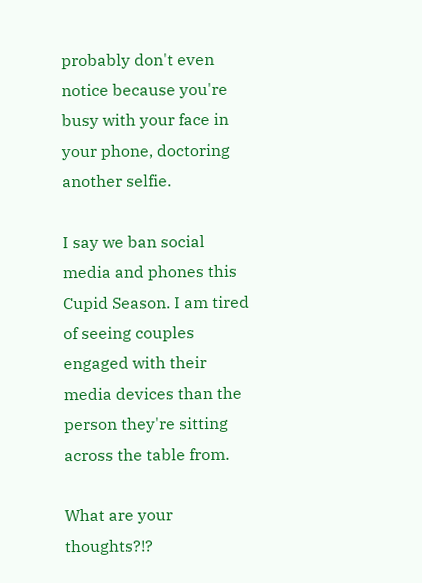probably don't even notice because you're busy with your face in your phone, doctoring another selfie.

I say we ban social media and phones this Cupid Season. I am tired of seeing couples engaged with their media devices than the person they're sitting across the table from.

What are your thoughts?!?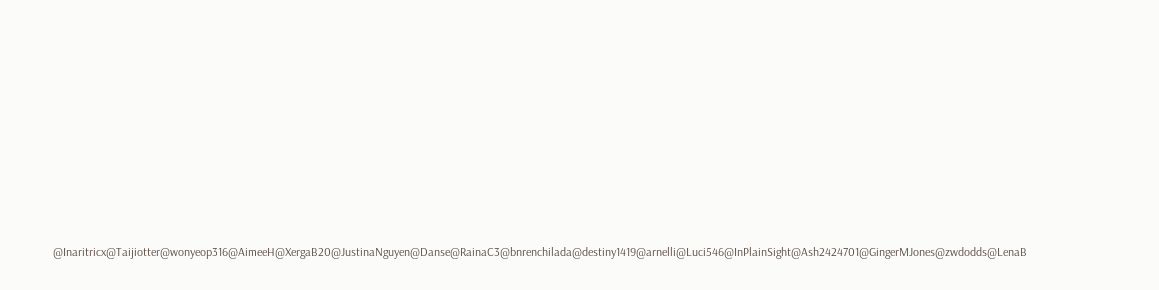@Inaritricx@Taijiotter@wonyeop316@AimeeH@XergaB20@JustinaNguyen@Danse@RainaC3@bnrenchilada@destiny1419@arnelli@Luci546@InPlainSight@Ash2424701@GingerMJones@zwdodds@LenaB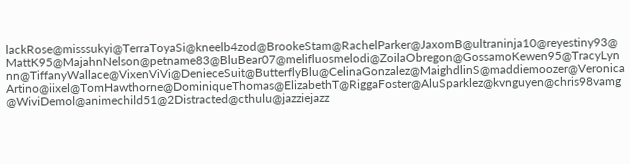lackRose@misssukyi@TerraToyaSi@kneelb4zod@BrookeStam@RachelParker@JaxomB@ultraninja10@reyestiny93@MattK95@MajahnNelson@petname83@BluBear07@melifluosmelodi@ZoilaObregon@GossamoKewen95@TracyLynnn@TiffanyWallace@VixenViVi@DenieceSuit@ButterflyBlu@CelinaGonzalez@MaighdlinS@maddiemoozer@VeronicaArtino@iixel@TomHawthorne@DominiqueThomas@ElizabethT@RiggaFoster@AluSparklez@kvnguyen@chris98vamg@WiviDemol@animechild51@2Distracted@cthulu@jazziejazz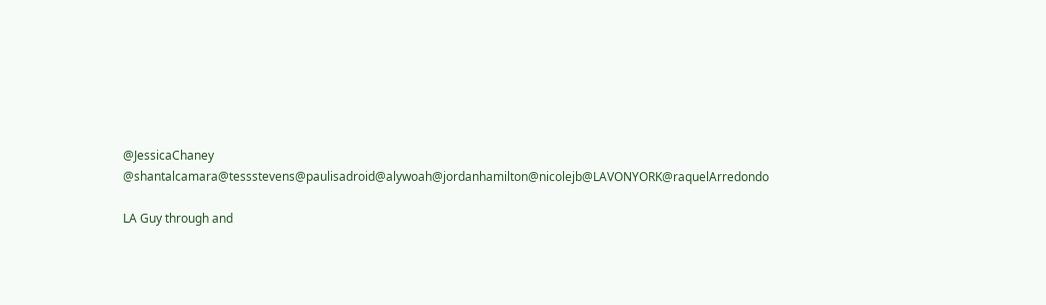@JessicaChaney @shantalcamara@tessstevens@paulisadroid@alywoah@jordanhamilton@nicolejb@LAVONYORK@raquelArredondo

LA Guy through and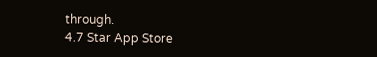through.
4.7 Star App Store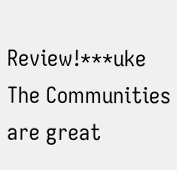Review!***uke
The Communities are great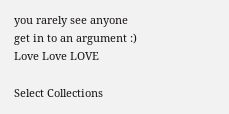you rarely see anyone get in to an argument :)
Love Love LOVE

Select Collections